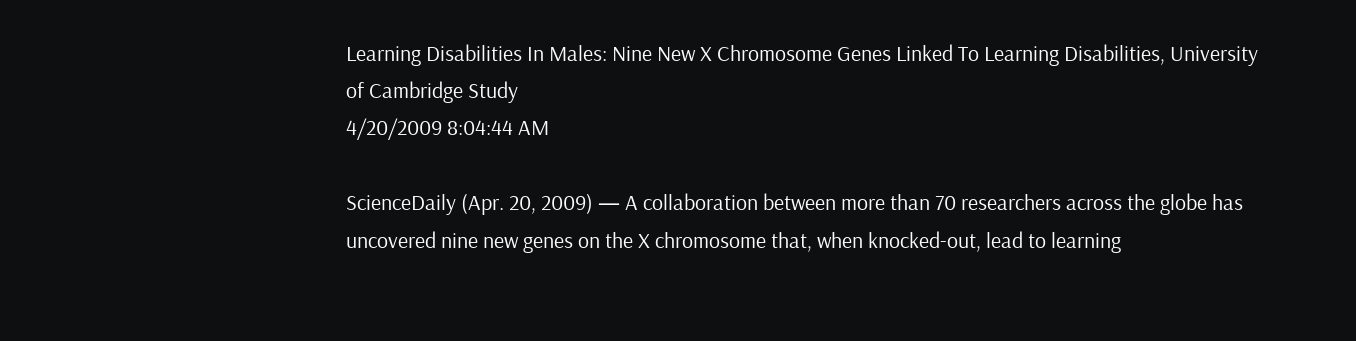Learning Disabilities In Males: Nine New X Chromosome Genes Linked To Learning Disabilities, University of Cambridge Study
4/20/2009 8:04:44 AM

ScienceDaily (Apr. 20, 2009) — A collaboration between more than 70 researchers across the globe has uncovered nine new genes on the X chromosome that, when knocked-out, lead to learning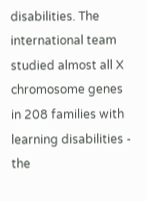disabilities. The international team studied almost all X chromosome genes in 208 families with learning disabilities - the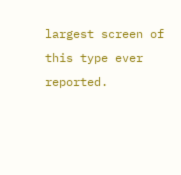largest screen of this type ever reported.